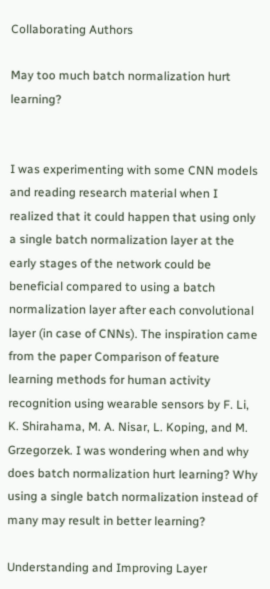Collaborating Authors

May too much batch normalization hurt learning?


I was experimenting with some CNN models and reading research material when I realized that it could happen that using only a single batch normalization layer at the early stages of the network could be beneficial compared to using a batch normalization layer after each convolutional layer (in case of CNNs). The inspiration came from the paper Comparison of feature learning methods for human activity recognition using wearable sensors by F. Li, K. Shirahama, M. A. Nisar, L. Koping, and M. Grzegorzek. I was wondering when and why does batch normalization hurt learning? Why using a single batch normalization instead of many may result in better learning?

Understanding and Improving Layer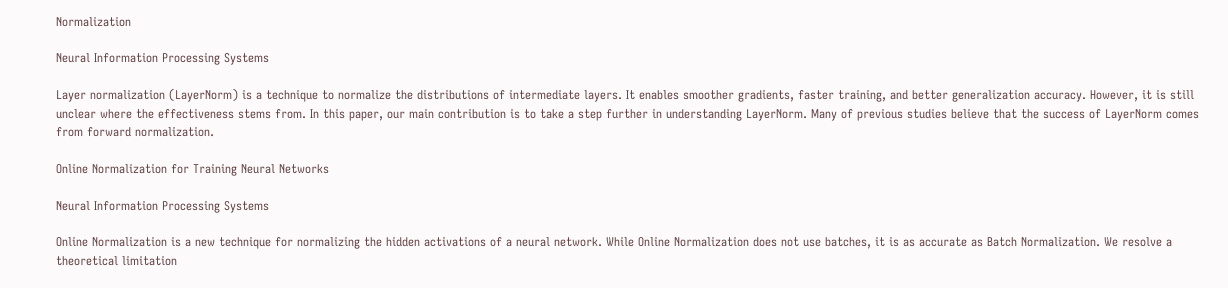Normalization

Neural Information Processing Systems

Layer normalization (LayerNorm) is a technique to normalize the distributions of intermediate layers. It enables smoother gradients, faster training, and better generalization accuracy. However, it is still unclear where the effectiveness stems from. In this paper, our main contribution is to take a step further in understanding LayerNorm. Many of previous studies believe that the success of LayerNorm comes from forward normalization.

Online Normalization for Training Neural Networks

Neural Information Processing Systems

Online Normalization is a new technique for normalizing the hidden activations of a neural network. While Online Normalization does not use batches, it is as accurate as Batch Normalization. We resolve a theoretical limitation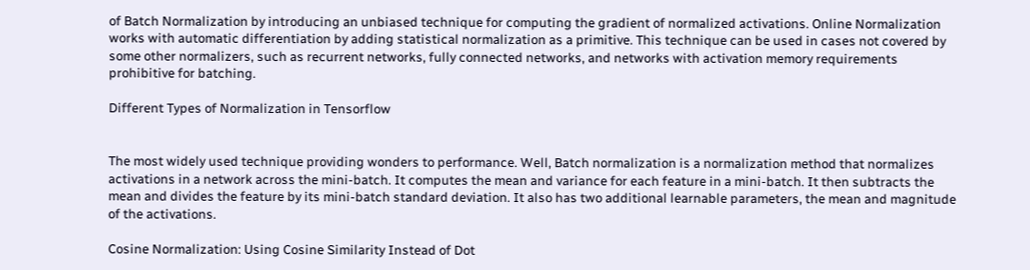of Batch Normalization by introducing an unbiased technique for computing the gradient of normalized activations. Online Normalization works with automatic differentiation by adding statistical normalization as a primitive. This technique can be used in cases not covered by some other normalizers, such as recurrent networks, fully connected networks, and networks with activation memory requirements prohibitive for batching.

Different Types of Normalization in Tensorflow


The most widely used technique providing wonders to performance. Well, Batch normalization is a normalization method that normalizes activations in a network across the mini-batch. It computes the mean and variance for each feature in a mini-batch. It then subtracts the mean and divides the feature by its mini-batch standard deviation. It also has two additional learnable parameters, the mean and magnitude of the activations.

Cosine Normalization: Using Cosine Similarity Instead of Dot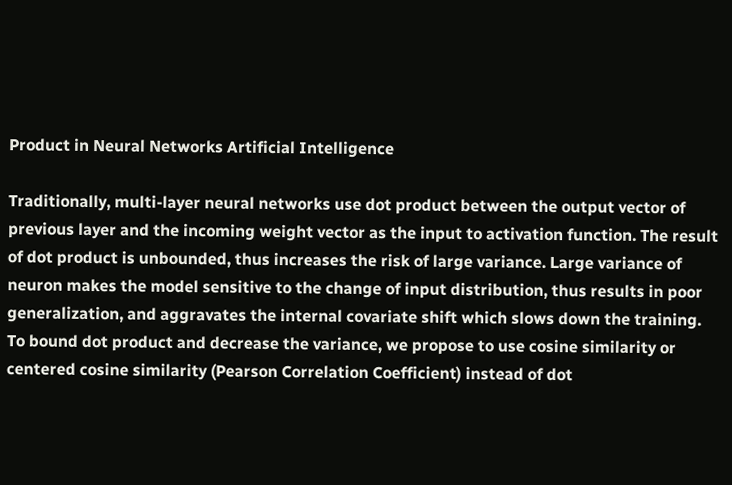Product in Neural Networks Artificial Intelligence

Traditionally, multi-layer neural networks use dot product between the output vector of previous layer and the incoming weight vector as the input to activation function. The result of dot product is unbounded, thus increases the risk of large variance. Large variance of neuron makes the model sensitive to the change of input distribution, thus results in poor generalization, and aggravates the internal covariate shift which slows down the training. To bound dot product and decrease the variance, we propose to use cosine similarity or centered cosine similarity (Pearson Correlation Coefficient) instead of dot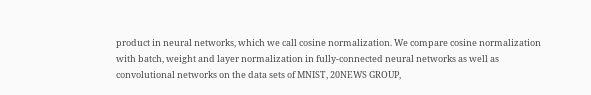product in neural networks, which we call cosine normalization. We compare cosine normalization with batch, weight and layer normalization in fully-connected neural networks as well as convolutional networks on the data sets of MNIST, 20NEWS GROUP,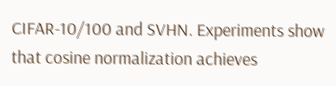CIFAR-10/100 and SVHN. Experiments show that cosine normalization achieves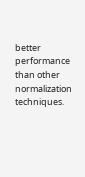better performance than other normalization techniques.